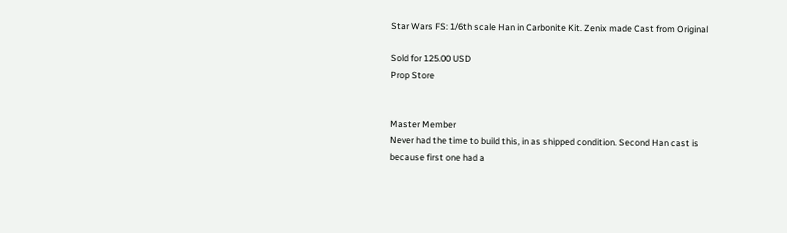Star Wars FS: 1/6th scale Han in Carbonite Kit. Zenix made Cast from Original

Sold for 125.00 USD
Prop Store


Master Member
Never had the time to build this, in as shipped condition. Second Han cast is because first one had a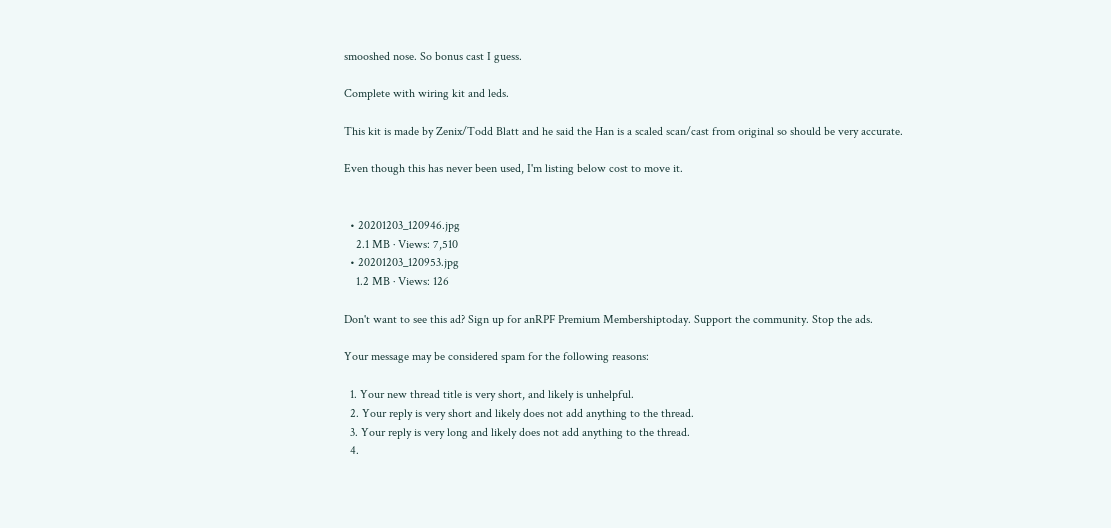smooshed nose. So bonus cast I guess.

Complete with wiring kit and leds.

This kit is made by Zenix/Todd Blatt and he said the Han is a scaled scan/cast from original so should be very accurate.

Even though this has never been used, I'm listing below cost to move it.


  • 20201203_120946.jpg
    2.1 MB · Views: 7,510
  • 20201203_120953.jpg
    1.2 MB · Views: 126

Don't want to see this ad? Sign up for anRPF Premium Membershiptoday. Support the community. Stop the ads.

Your message may be considered spam for the following reasons:

  1. Your new thread title is very short, and likely is unhelpful.
  2. Your reply is very short and likely does not add anything to the thread.
  3. Your reply is very long and likely does not add anything to the thread.
  4.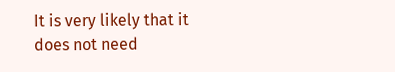It is very likely that it does not need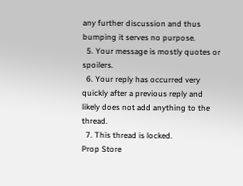any further discussion and thus bumping it serves no purpose.
  5. Your message is mostly quotes or spoilers.
  6. Your reply has occurred very quickly after a previous reply and likely does not add anything to the thread.
  7. This thread is locked.
Prop Store